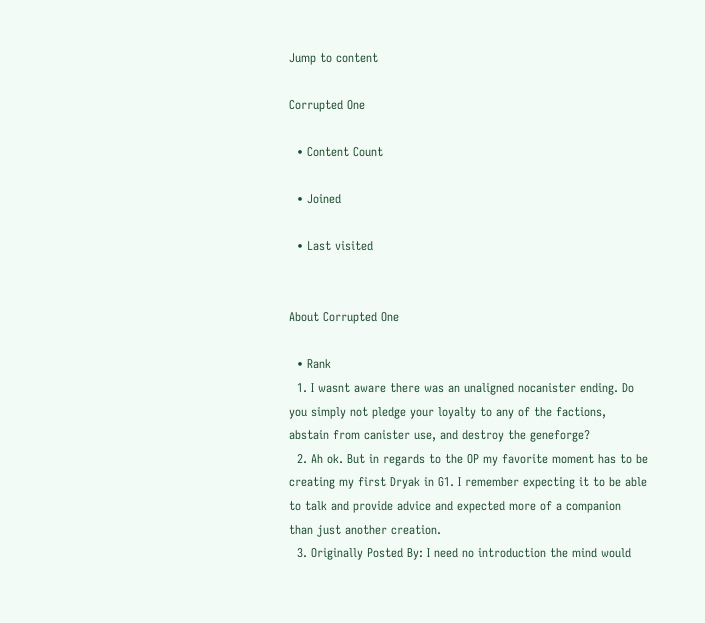Jump to content

Corrupted One

  • Content Count

  • Joined

  • Last visited


About Corrupted One

  • Rank
  1. I wasnt aware there was an unaligned nocanister ending. Do you simply not pledge your loyalty to any of the factions, abstain from canister use, and destroy the geneforge?
  2. Ah ok. But in regards to the OP my favorite moment has to be creating my first Dryak in G1. I remember expecting it to be able to talk and provide advice and expected more of a companion than just another creation.
  3. Originally Posted By: I need no introduction the mind would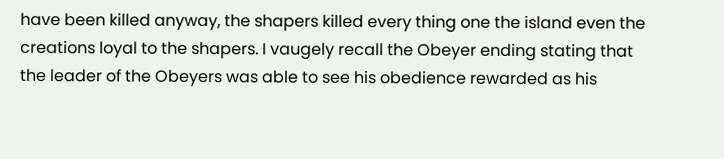have been killed anyway, the shapers killed every thing one the island even the creations loyal to the shapers. I vaugely recall the Obeyer ending stating that the leader of the Obeyers was able to see his obedience rewarded as his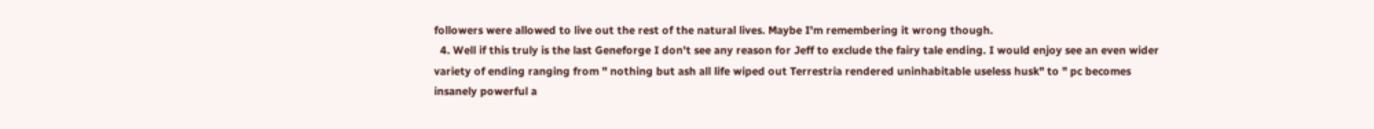followers were allowed to live out the rest of the natural lives. Maybe I'm remembering it wrong though.
  4. Well if this truly is the last Geneforge I don't see any reason for Jeff to exclude the fairy tale ending. I would enjoy see an even wider variety of ending ranging from " nothing but ash all life wiped out Terrestria rendered uninhabitable useless husk" to " pc becomes insanely powerful a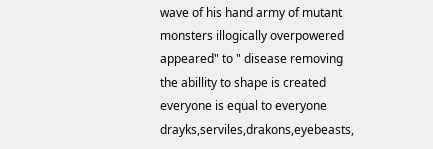wave of his hand army of mutant monsters illogically overpowered appeared" to " disease removing the abillity to shape is created everyone is equal to everyone drayks,serviles,drakons,eyebeasts,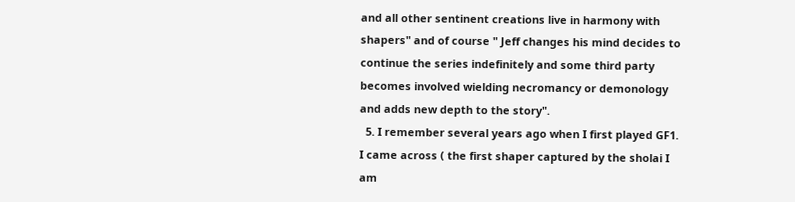and all other sentinent creations live in harmony with shapers" and of course " Jeff changes his mind decides to continue the series indefinitely and some third party becomes involved wielding necromancy or demonology and adds new depth to the story".
  5. I remember several years ago when I first played GF1. I came across ( the first shaper captured by the sholai I am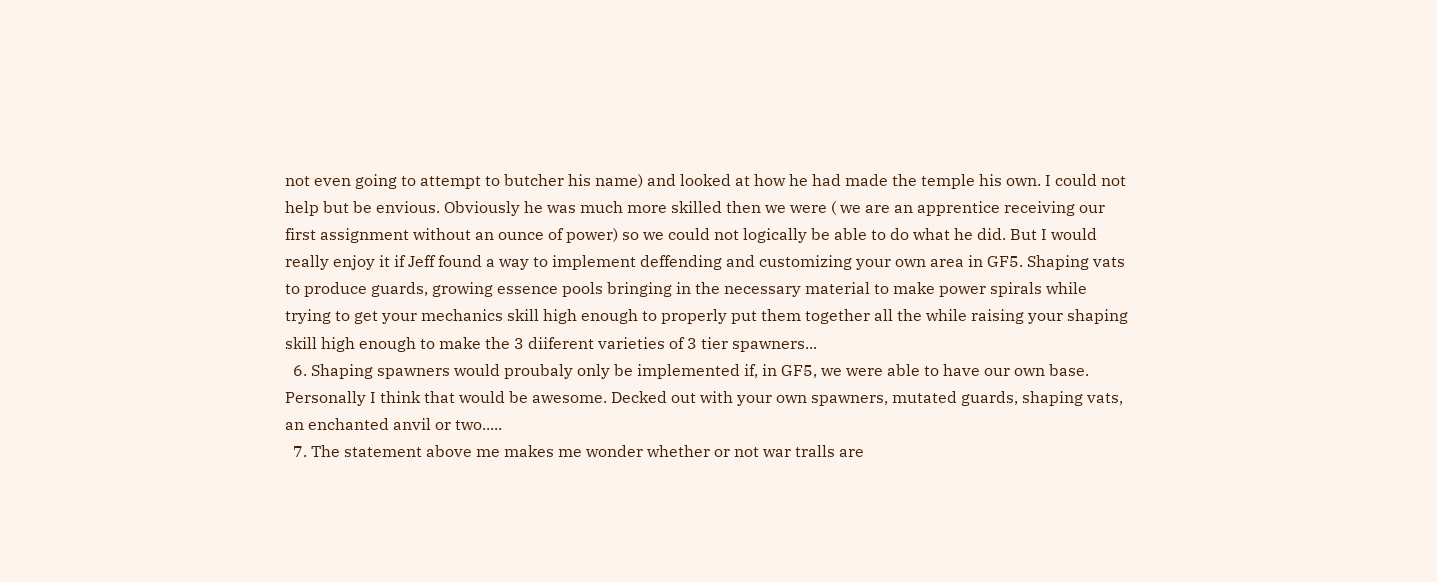not even going to attempt to butcher his name) and looked at how he had made the temple his own. I could not help but be envious. Obviously he was much more skilled then we were ( we are an apprentice receiving our first assignment without an ounce of power) so we could not logically be able to do what he did. But I would really enjoy it if Jeff found a way to implement deffending and customizing your own area in GF5. Shaping vats to produce guards, growing essence pools bringing in the necessary material to make power spirals while trying to get your mechanics skill high enough to properly put them together all the while raising your shaping skill high enough to make the 3 diiferent varieties of 3 tier spawners...
  6. Shaping spawners would proubaly only be implemented if, in GF5, we were able to have our own base. Personally I think that would be awesome. Decked out with your own spawners, mutated guards, shaping vats, an enchanted anvil or two.....
  7. The statement above me makes me wonder whether or not war tralls are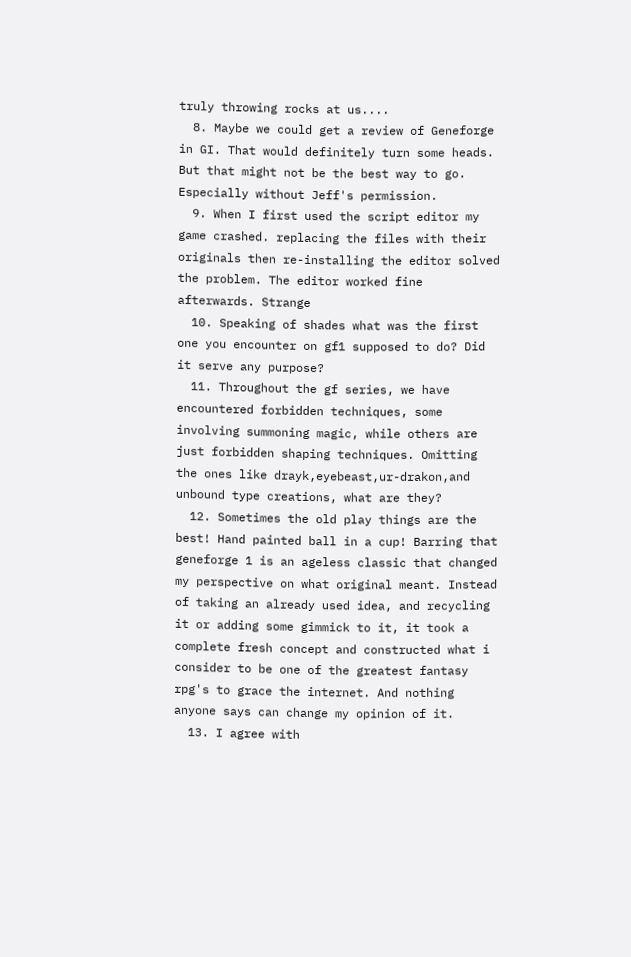truly throwing rocks at us....
  8. Maybe we could get a review of Geneforge in GI. That would definitely turn some heads. But that might not be the best way to go. Especially without Jeff's permission.
  9. When I first used the script editor my game crashed. replacing the files with their originals then re-installing the editor solved the problem. The editor worked fine afterwards. Strange
  10. Speaking of shades what was the first one you encounter on gf1 supposed to do? Did it serve any purpose?
  11. Throughout the gf series, we have encountered forbidden techniques, some involving summoning magic, while others are just forbidden shaping techniques. Omitting the ones like drayk,eyebeast,ur-drakon,and unbound type creations, what are they?
  12. Sometimes the old play things are the best! Hand painted ball in a cup! Barring that geneforge 1 is an ageless classic that changed my perspective on what original meant. Instead of taking an already used idea, and recycling it or adding some gimmick to it, it took a complete fresh concept and constructed what i consider to be one of the greatest fantasy rpg's to grace the internet. And nothing anyone says can change my opinion of it.
  13. I agree with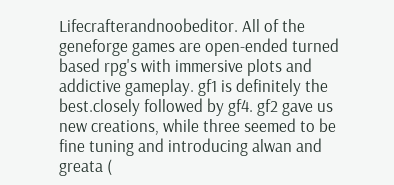Lifecrafterandnoobeditor. All of the geneforge games are open-ended turned based rpg's with immersive plots and addictive gameplay. gf1 is definitely the best.closely followed by gf4. gf2 gave us new creations, while three seemed to be fine tuning and introducing alwan and greata (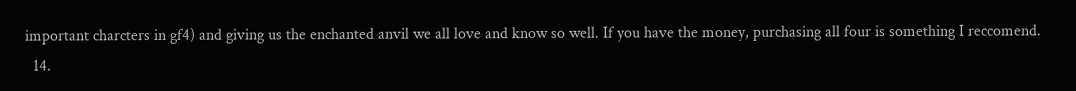important charcters in gf4) and giving us the enchanted anvil we all love and know so well. If you have the money, purchasing all four is something I reccomend.
  14.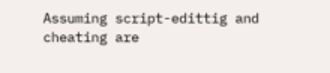Assuming script-edittig and cheating are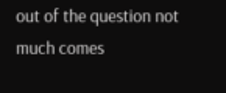out of the question not much comes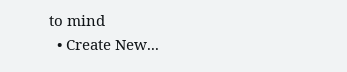to mind
  • Create New...